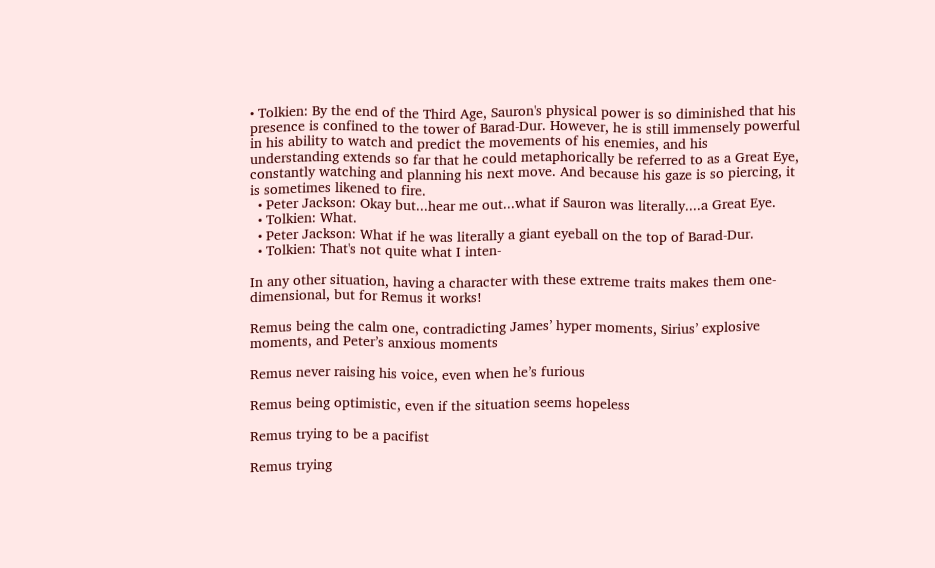• Tolkien: By the end of the Third Age, Sauron's physical power is so diminished that his presence is confined to the tower of Barad-Dur. However, he is still immensely powerful in his ability to watch and predict the movements of his enemies, and his understanding extends so far that he could metaphorically be referred to as a Great Eye, constantly watching and planning his next move. And because his gaze is so piercing, it is sometimes likened to fire.
  • Peter Jackson: Okay but...hear me out...what if Sauron was literally....a Great Eye.
  • Tolkien: What.
  • Peter Jackson: What if he was literally a giant eyeball on the top of Barad-Dur.
  • Tolkien: That's not quite what I inten-

In any other situation, having a character with these extreme traits makes them one-dimensional, but for Remus it works!

Remus being the calm one, contradicting James’ hyper moments, Sirius’ explosive moments, and Peter’s anxious moments

Remus never raising his voice, even when he’s furious

Remus being optimistic, even if the situation seems hopeless

Remus trying to be a pacifist

Remus trying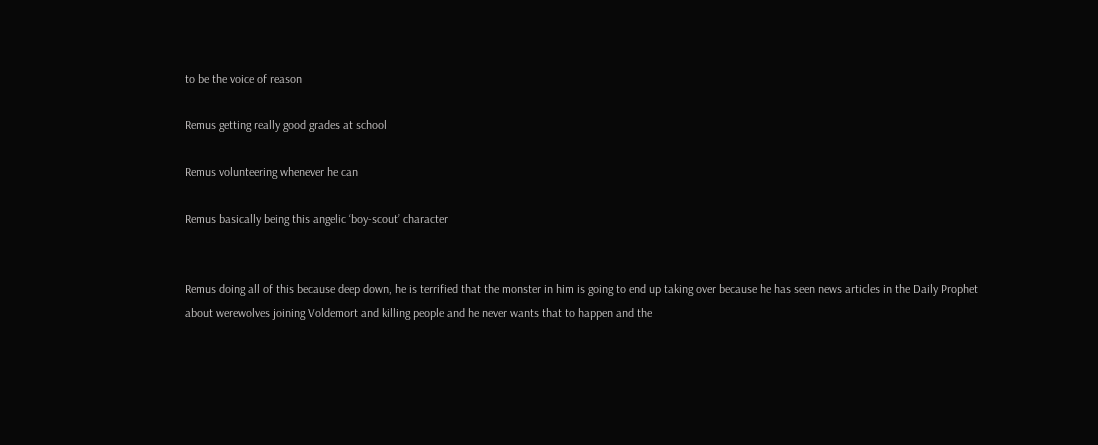to be the voice of reason

Remus getting really good grades at school

Remus volunteering whenever he can

Remus basically being this angelic ‘boy-scout’ character


Remus doing all of this because deep down, he is terrified that the monster in him is going to end up taking over because he has seen news articles in the Daily Prophet about werewolves joining Voldemort and killing people and he never wants that to happen and the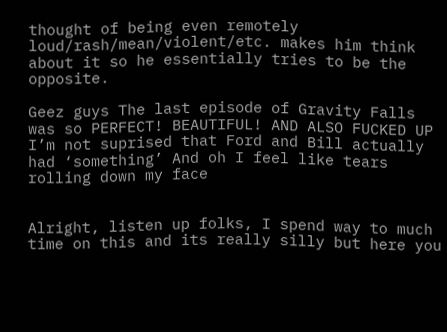thought of being even remotely loud/rash/mean/violent/etc. makes him think about it so he essentially tries to be the opposite.

Geez guys The last episode of Gravity Falls was so PERFECT! BEAUTIFUL! AND ALSO FUCKED UP I’m not suprised that Ford and Bill actually had ‘something’ And oh I feel like tears rolling down my face


Alright, listen up folks, I spend way to much time on this and its really silly but here you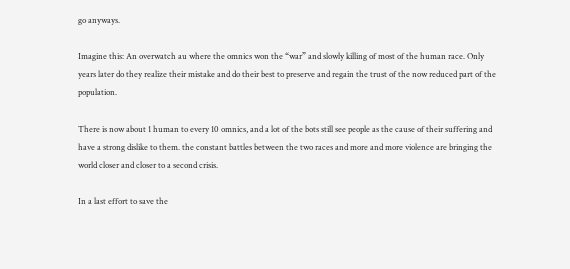go anyways.

Imagine this: An overwatch au where the omnics won the “war” and slowly killing of most of the human race. Only years later do they realize their mistake and do their best to preserve and regain the trust of the now reduced part of the population.

There is now about 1 human to every 10 omnics, and a lot of the bots still see people as the cause of their suffering and have a strong dislike to them. the constant battles between the two races and more and more violence are bringing the world closer and closer to a second crisis.

In a last effort to save the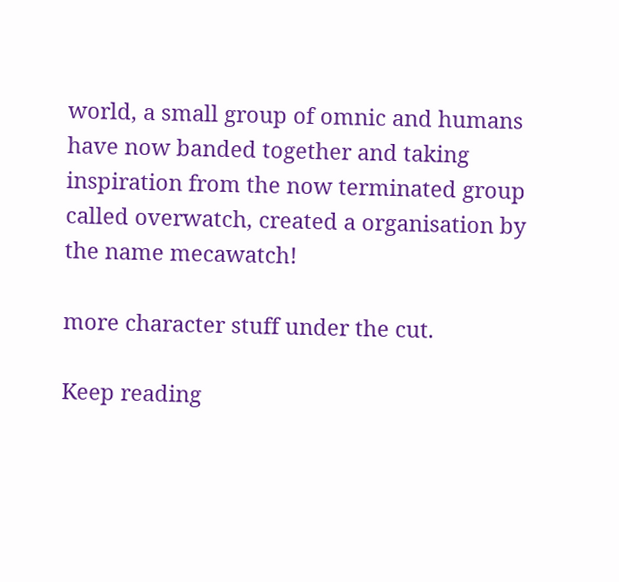world, a small group of omnic and humans have now banded together and taking inspiration from the now terminated group called overwatch, created a organisation by the name mecawatch!

more character stuff under the cut.

Keep reading